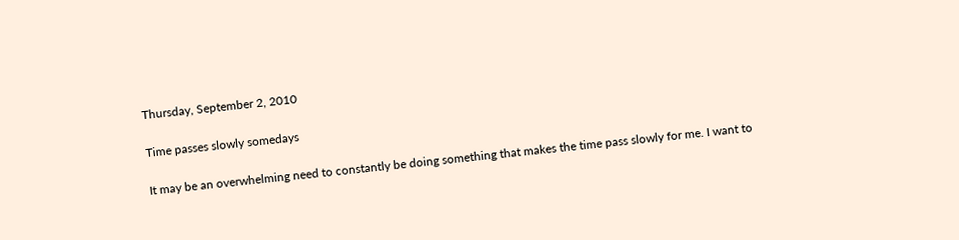Thursday, September 2, 2010

Time passes slowly somedays

It may be an overwhelming need to constantly be doing something that makes the time pass slowly for me. I want to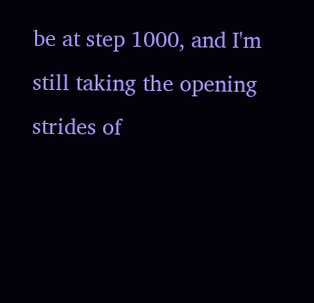be at step 1000, and I'm still taking the opening strides of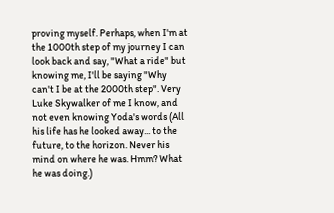proving myself. Perhaps, when I'm at the 1000th step of my journey I can look back and say, "What a ride" but knowing me, I'll be saying "Why can't I be at the 2000th step". Very Luke Skywalker of me I know, and not even knowing Yoda's words (All his life has he looked away... to the future, to the horizon. Never his mind on where he was. Hmm? What he was doing.)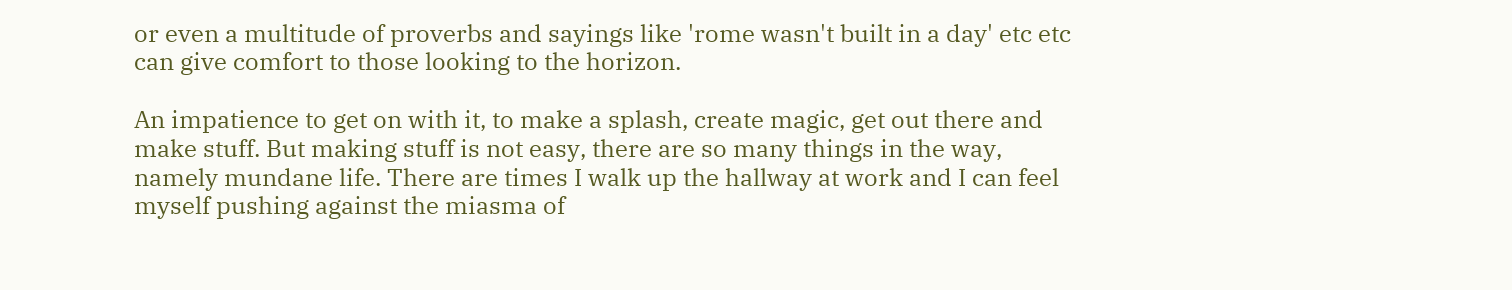or even a multitude of proverbs and sayings like 'rome wasn't built in a day' etc etc can give comfort to those looking to the horizon.

An impatience to get on with it, to make a splash, create magic, get out there and make stuff. But making stuff is not easy, there are so many things in the way, namely mundane life. There are times I walk up the hallway at work and I can feel myself pushing against the miasma of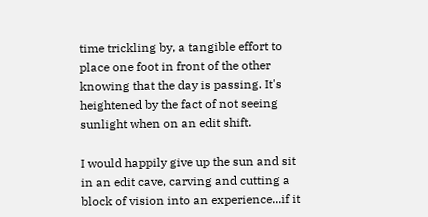time trickling by, a tangible effort to place one foot in front of the other knowing that the day is passing. It's heightened by the fact of not seeing sunlight when on an edit shift.

I would happily give up the sun and sit in an edit cave, carving and cutting a block of vision into an experience...if it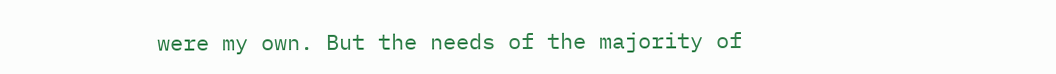were my own. But the needs of the majority of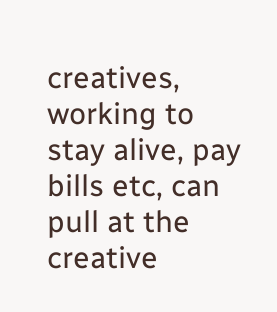creatives, working to stay alive, pay bills etc, can pull at the creative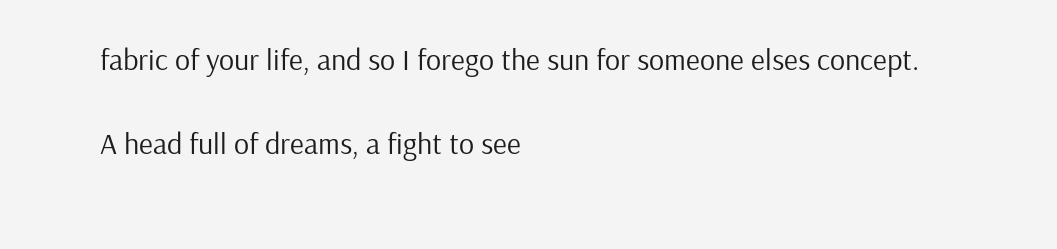fabric of your life, and so I forego the sun for someone elses concept.

A head full of dreams, a fight to see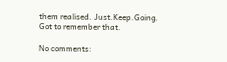them realised. Just.Keep.Going. Got to remember that.

No comments: